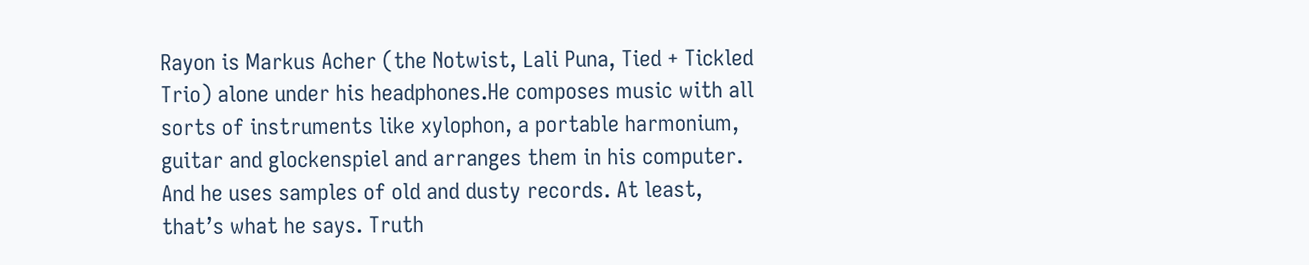Rayon is Markus Acher (the Notwist, Lali Puna, Tied + Tickled Trio) alone under his headphones.He composes music with all sorts of instruments like xylophon, a portable harmonium, guitar and glockenspiel and arranges them in his computer. And he uses samples of old and dusty records. At least, that’s what he says. Truth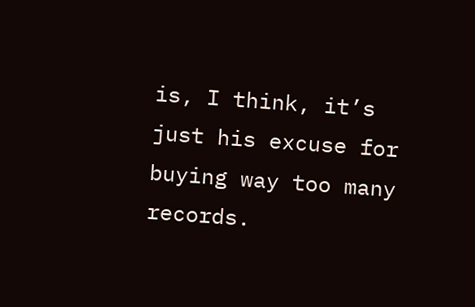is, I think, it’s just his excuse for buying way too many records.